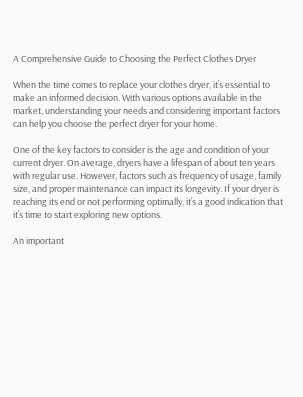A Comprehensive Guide to Choosing the Perfect Clothes Dryer

When the time comes to replace your clothes dryer, it’s essential to make an informed decision. With various options available in the market, understanding your needs and considering important factors can help you choose the perfect dryer for your home.

One of the key factors to consider is the age and condition of your current dryer. On average, dryers have a lifespan of about ten years with regular use. However, factors such as frequency of usage, family size, and proper maintenance can impact its longevity. If your dryer is reaching its end or not performing optimally, it’s a good indication that it’s time to start exploring new options.

An important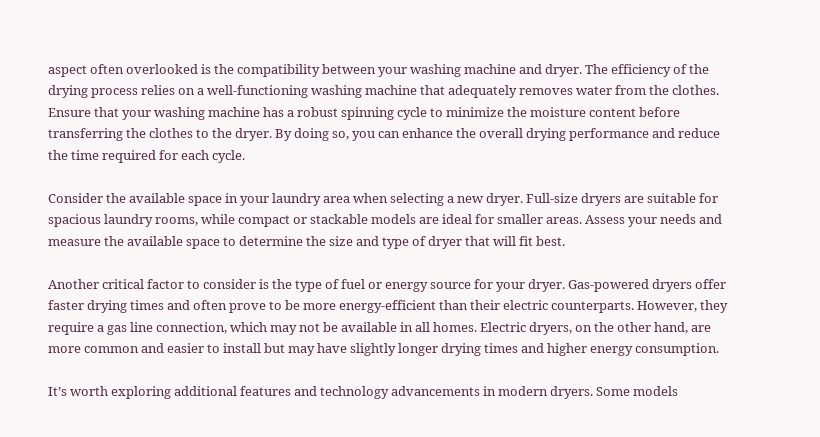aspect often overlooked is the compatibility between your washing machine and dryer. The efficiency of the drying process relies on a well-functioning washing machine that adequately removes water from the clothes. Ensure that your washing machine has a robust spinning cycle to minimize the moisture content before transferring the clothes to the dryer. By doing so, you can enhance the overall drying performance and reduce the time required for each cycle.

Consider the available space in your laundry area when selecting a new dryer. Full-size dryers are suitable for spacious laundry rooms, while compact or stackable models are ideal for smaller areas. Assess your needs and measure the available space to determine the size and type of dryer that will fit best.

Another critical factor to consider is the type of fuel or energy source for your dryer. Gas-powered dryers offer faster drying times and often prove to be more energy-efficient than their electric counterparts. However, they require a gas line connection, which may not be available in all homes. Electric dryers, on the other hand, are more common and easier to install but may have slightly longer drying times and higher energy consumption.

It’s worth exploring additional features and technology advancements in modern dryers. Some models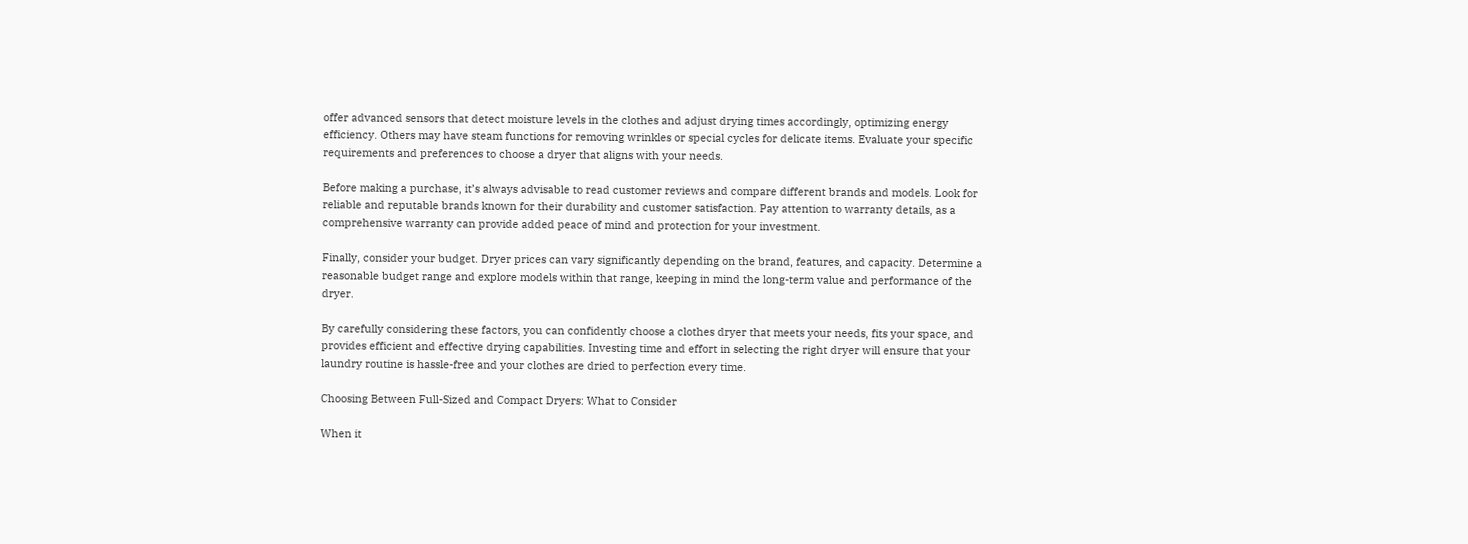offer advanced sensors that detect moisture levels in the clothes and adjust drying times accordingly, optimizing energy efficiency. Others may have steam functions for removing wrinkles or special cycles for delicate items. Evaluate your specific requirements and preferences to choose a dryer that aligns with your needs.

Before making a purchase, it’s always advisable to read customer reviews and compare different brands and models. Look for reliable and reputable brands known for their durability and customer satisfaction. Pay attention to warranty details, as a comprehensive warranty can provide added peace of mind and protection for your investment.

Finally, consider your budget. Dryer prices can vary significantly depending on the brand, features, and capacity. Determine a reasonable budget range and explore models within that range, keeping in mind the long-term value and performance of the dryer.

By carefully considering these factors, you can confidently choose a clothes dryer that meets your needs, fits your space, and provides efficient and effective drying capabilities. Investing time and effort in selecting the right dryer will ensure that your laundry routine is hassle-free and your clothes are dried to perfection every time.

Choosing Between Full-Sized and Compact Dryers: What to Consider

When it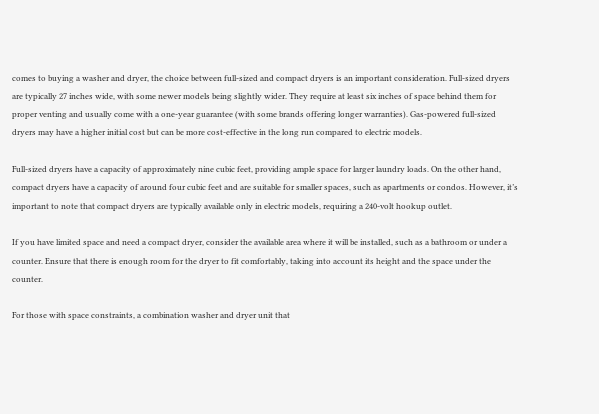comes to buying a washer and dryer, the choice between full-sized and compact dryers is an important consideration. Full-sized dryers are typically 27 inches wide, with some newer models being slightly wider. They require at least six inches of space behind them for proper venting and usually come with a one-year guarantee (with some brands offering longer warranties). Gas-powered full-sized dryers may have a higher initial cost but can be more cost-effective in the long run compared to electric models.

Full-sized dryers have a capacity of approximately nine cubic feet, providing ample space for larger laundry loads. On the other hand, compact dryers have a capacity of around four cubic feet and are suitable for smaller spaces, such as apartments or condos. However, it’s important to note that compact dryers are typically available only in electric models, requiring a 240-volt hookup outlet.

If you have limited space and need a compact dryer, consider the available area where it will be installed, such as a bathroom or under a counter. Ensure that there is enough room for the dryer to fit comfortably, taking into account its height and the space under the counter.

For those with space constraints, a combination washer and dryer unit that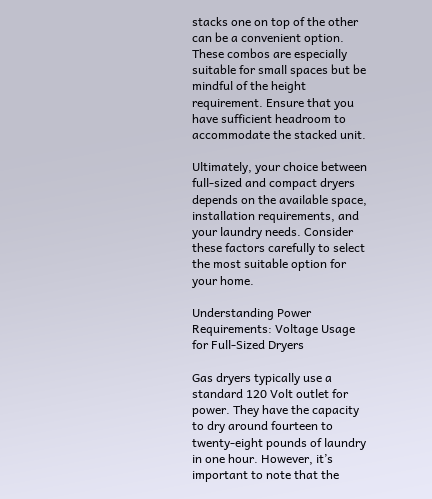stacks one on top of the other can be a convenient option. These combos are especially suitable for small spaces but be mindful of the height requirement. Ensure that you have sufficient headroom to accommodate the stacked unit.

Ultimately, your choice between full-sized and compact dryers depends on the available space, installation requirements, and your laundry needs. Consider these factors carefully to select the most suitable option for your home.

Understanding Power Requirements: Voltage Usage for Full-Sized Dryers

Gas dryers typically use a standard 120 Volt outlet for power. They have the capacity to dry around fourteen to twenty-eight pounds of laundry in one hour. However, it’s important to note that the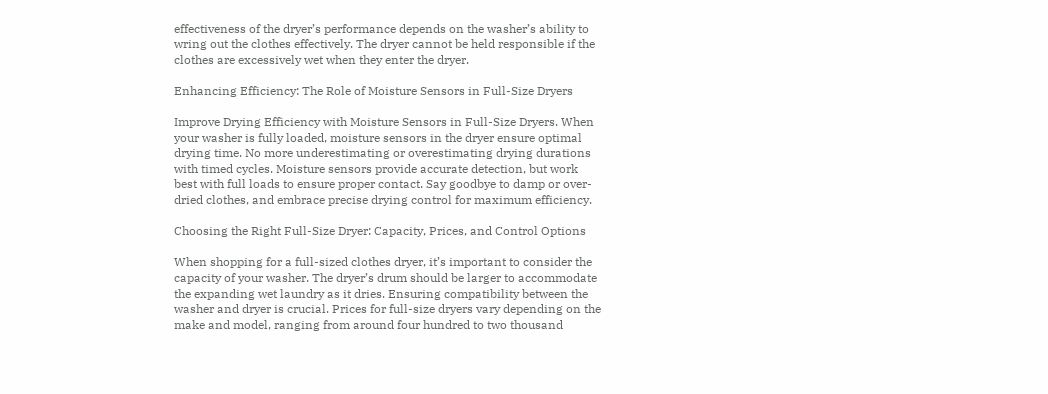effectiveness of the dryer’s performance depends on the washer’s ability to wring out the clothes effectively. The dryer cannot be held responsible if the clothes are excessively wet when they enter the dryer.

Enhancing Efficiency: The Role of Moisture Sensors in Full-Size Dryers

Improve Drying Efficiency with Moisture Sensors in Full-Size Dryers. When your washer is fully loaded, moisture sensors in the dryer ensure optimal drying time. No more underestimating or overestimating drying durations with timed cycles. Moisture sensors provide accurate detection, but work best with full loads to ensure proper contact. Say goodbye to damp or over-dried clothes, and embrace precise drying control for maximum efficiency.

Choosing the Right Full-Size Dryer: Capacity, Prices, and Control Options

When shopping for a full-sized clothes dryer, it’s important to consider the capacity of your washer. The dryer’s drum should be larger to accommodate the expanding wet laundry as it dries. Ensuring compatibility between the washer and dryer is crucial. Prices for full-size dryers vary depending on the make and model, ranging from around four hundred to two thousand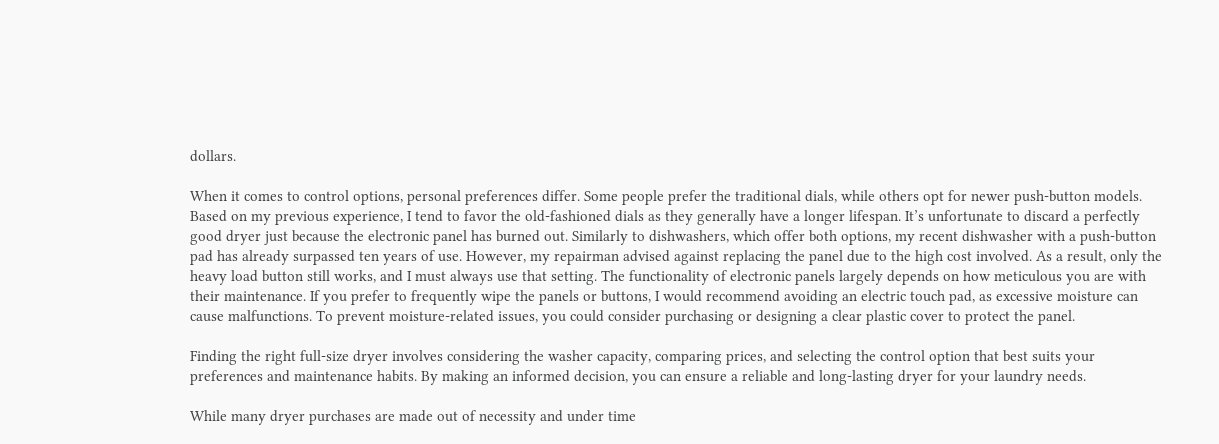dollars.

When it comes to control options, personal preferences differ. Some people prefer the traditional dials, while others opt for newer push-button models. Based on my previous experience, I tend to favor the old-fashioned dials as they generally have a longer lifespan. It’s unfortunate to discard a perfectly good dryer just because the electronic panel has burned out. Similarly to dishwashers, which offer both options, my recent dishwasher with a push-button pad has already surpassed ten years of use. However, my repairman advised against replacing the panel due to the high cost involved. As a result, only the heavy load button still works, and I must always use that setting. The functionality of electronic panels largely depends on how meticulous you are with their maintenance. If you prefer to frequently wipe the panels or buttons, I would recommend avoiding an electric touch pad, as excessive moisture can cause malfunctions. To prevent moisture-related issues, you could consider purchasing or designing a clear plastic cover to protect the panel.

Finding the right full-size dryer involves considering the washer capacity, comparing prices, and selecting the control option that best suits your preferences and maintenance habits. By making an informed decision, you can ensure a reliable and long-lasting dryer for your laundry needs.

While many dryer purchases are made out of necessity and under time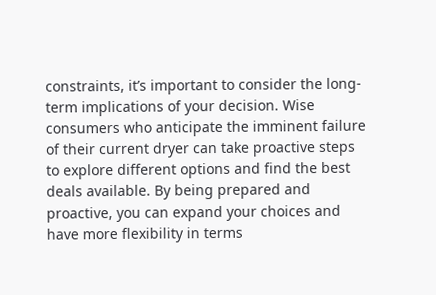constraints, it’s important to consider the long-term implications of your decision. Wise consumers who anticipate the imminent failure of their current dryer can take proactive steps to explore different options and find the best deals available. By being prepared and proactive, you can expand your choices and have more flexibility in terms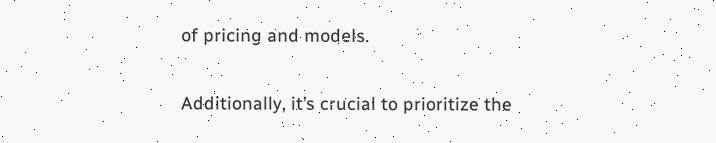of pricing and models.

Additionally, it’s crucial to prioritize the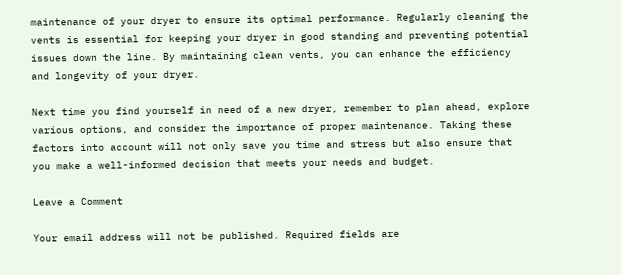maintenance of your dryer to ensure its optimal performance. Regularly cleaning the vents is essential for keeping your dryer in good standing and preventing potential issues down the line. By maintaining clean vents, you can enhance the efficiency and longevity of your dryer.

Next time you find yourself in need of a new dryer, remember to plan ahead, explore various options, and consider the importance of proper maintenance. Taking these factors into account will not only save you time and stress but also ensure that you make a well-informed decision that meets your needs and budget.

Leave a Comment

Your email address will not be published. Required fields are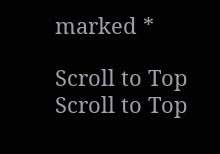marked *

Scroll to Top
Scroll to Top